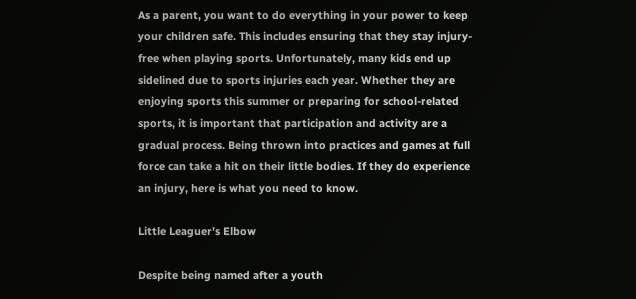As a parent, you want to do everything in your power to keep your children safe. This includes ensuring that they stay injury-free when playing sports. Unfortunately, many kids end up sidelined due to sports injuries each year. Whether they are enjoying sports this summer or preparing for school-related sports, it is important that participation and activity are a gradual process. Being thrown into practices and games at full force can take a hit on their little bodies. If they do experience an injury, here is what you need to know.

Little Leaguer’s Elbow

Despite being named after a youth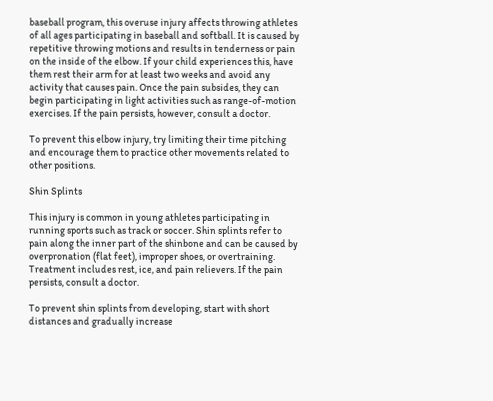baseball program, this overuse injury affects throwing athletes of all ages participating in baseball and softball. It is caused by repetitive throwing motions and results in tenderness or pain on the inside of the elbow. If your child experiences this, have them rest their arm for at least two weeks and avoid any activity that causes pain. Once the pain subsides, they can begin participating in light activities such as range-of-motion exercises. If the pain persists, however, consult a doctor.

To prevent this elbow injury, try limiting their time pitching and encourage them to practice other movements related to other positions.

Shin Splints

This injury is common in young athletes participating in running sports such as track or soccer. Shin splints refer to pain along the inner part of the shinbone and can be caused by overpronation (flat feet), improper shoes, or overtraining. Treatment includes rest, ice, and pain relievers. If the pain persists, consult a doctor.

To prevent shin splints from developing, start with short distances and gradually increase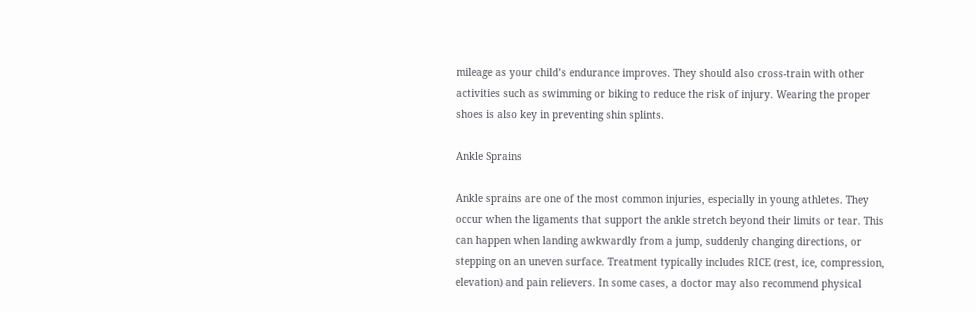mileage as your child’s endurance improves. They should also cross-train with other activities such as swimming or biking to reduce the risk of injury. Wearing the proper shoes is also key in preventing shin splints.

Ankle Sprains

Ankle sprains are one of the most common injuries, especially in young athletes. They occur when the ligaments that support the ankle stretch beyond their limits or tear. This can happen when landing awkwardly from a jump, suddenly changing directions, or stepping on an uneven surface. Treatment typically includes RICE (rest, ice, compression, elevation) and pain relievers. In some cases, a doctor may also recommend physical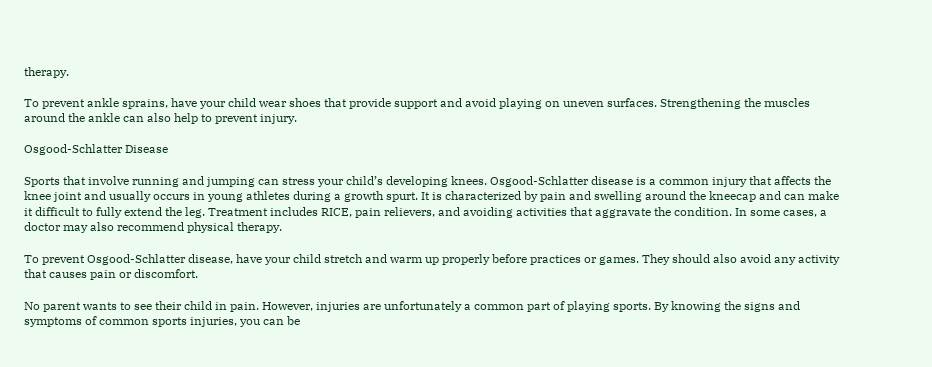therapy.

To prevent ankle sprains, have your child wear shoes that provide support and avoid playing on uneven surfaces. Strengthening the muscles around the ankle can also help to prevent injury.

Osgood-Schlatter Disease

Sports that involve running and jumping can stress your child’s developing knees. Osgood-Schlatter disease is a common injury that affects the knee joint and usually occurs in young athletes during a growth spurt. It is characterized by pain and swelling around the kneecap and can make it difficult to fully extend the leg. Treatment includes RICE, pain relievers, and avoiding activities that aggravate the condition. In some cases, a doctor may also recommend physical therapy.

To prevent Osgood-Schlatter disease, have your child stretch and warm up properly before practices or games. They should also avoid any activity that causes pain or discomfort.

No parent wants to see their child in pain. However, injuries are unfortunately a common part of playing sports. By knowing the signs and symptoms of common sports injuries, you can be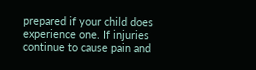prepared if your child does experience one. If injuries continue to cause pain and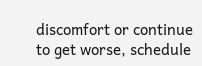discomfort or continue to get worse, schedule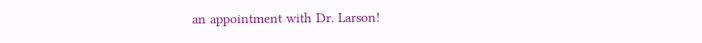an appointment with Dr. Larson!